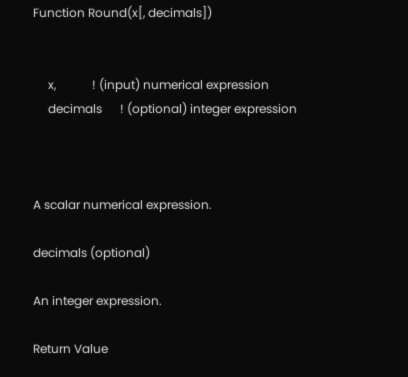Function Round(x[, decimals])


     x,            ! (input) numerical expression
     decimals      ! (optional) integer expression



A scalar numerical expression.

decimals (optional)

An integer expression.

Return Value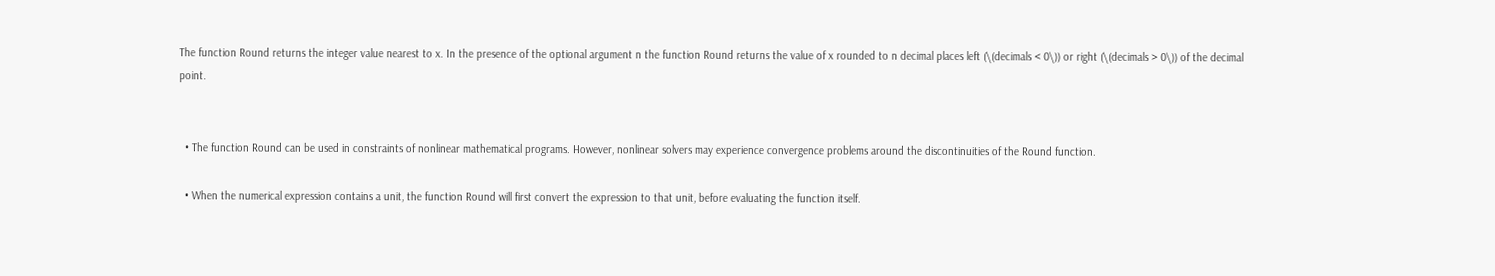The function Round returns the integer value nearest to x. In the presence of the optional argument n the function Round returns the value of x rounded to n decimal places left (\(decimals < 0\)) or right (\(decimals > 0\)) of the decimal point.


  • The function Round can be used in constraints of nonlinear mathematical programs. However, nonlinear solvers may experience convergence problems around the discontinuities of the Round function.

  • When the numerical expression contains a unit, the function Round will first convert the expression to that unit, before evaluating the function itself.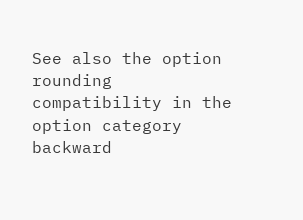See also the option rounding compatibility in the option category backward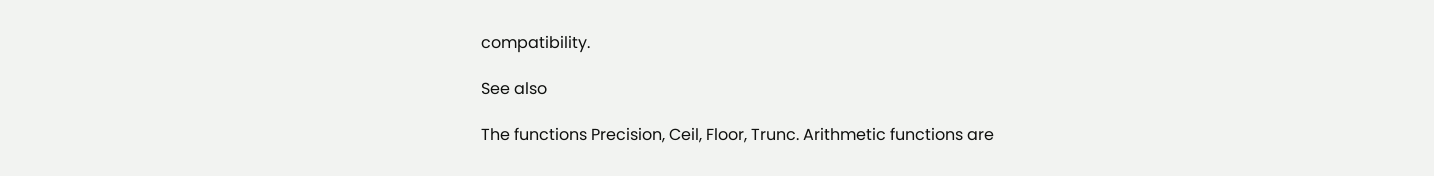compatibility.

See also

The functions Precision, Ceil, Floor, Trunc. Arithmetic functions are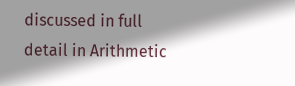discussed in full detail in Arithmetic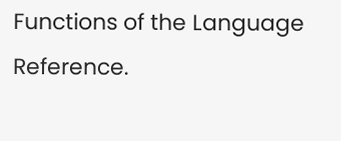Functions of the Language Reference.